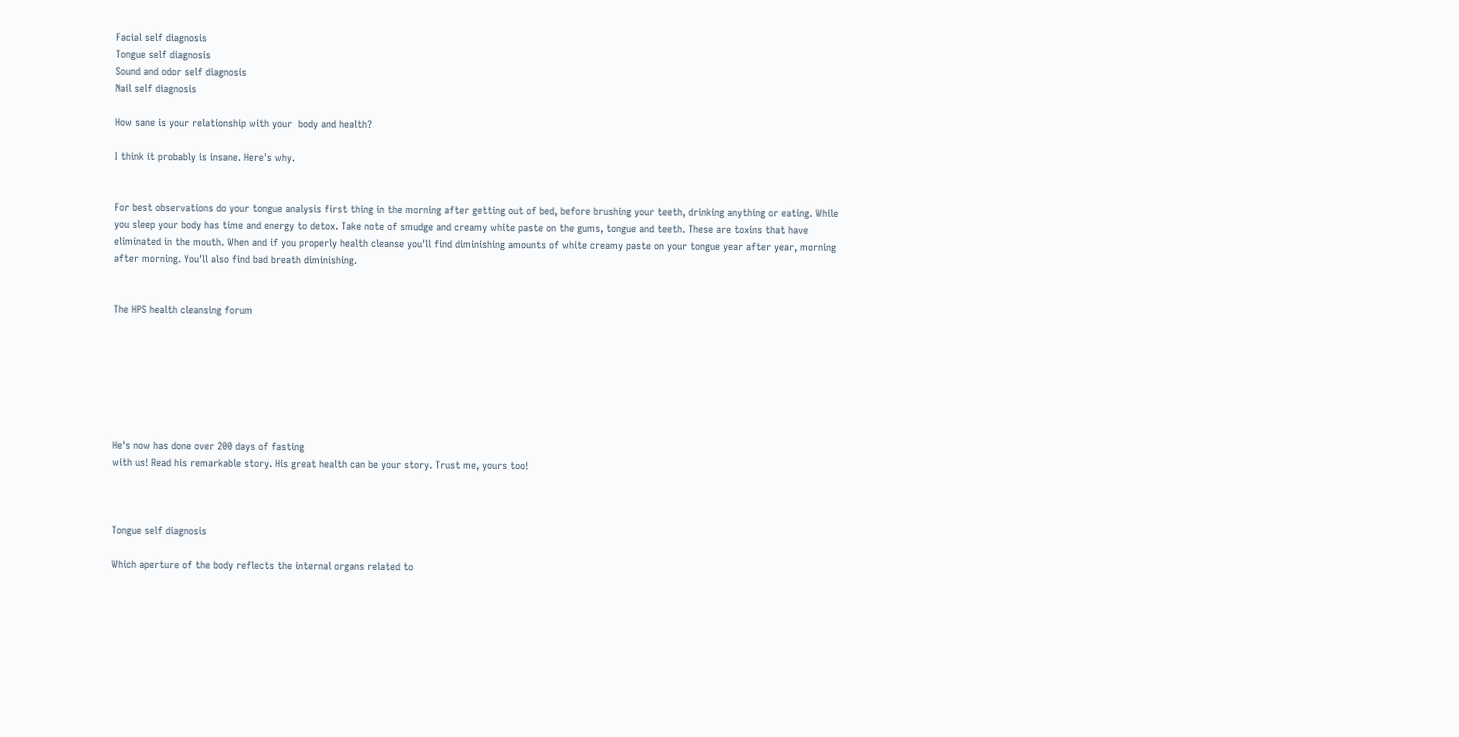Facial self diagnosis
Tongue self diagnosis
Sound and odor self diagnosis
Nail self diagnosis

How sane is your relationship with your  body and health?

I think it probably is insane. Here's why.


For best observations do your tongue analysis first thing in the morning after getting out of bed, before brushing your teeth, drinking anything or eating. While you sleep your body has time and energy to detox. Take note of smudge and creamy white paste on the gums, tongue and teeth. These are toxins that have eliminated in the mouth. When and if you properly health cleanse you'll find diminishing amounts of white creamy paste on your tongue year after year, morning after morning. You'll also find bad breath diminishing.


The HPS health cleansing forum







He's now has done over 200 days of fasting
with us! Read his remarkable story. His great health can be your story. Trust me, yours too!



Tongue self diagnosis

Which aperture of the body reflects the internal organs related to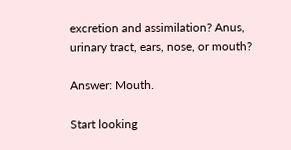excretion and assimilation? Anus, urinary tract, ears, nose, or mouth?

Answer: Mouth.

Start looking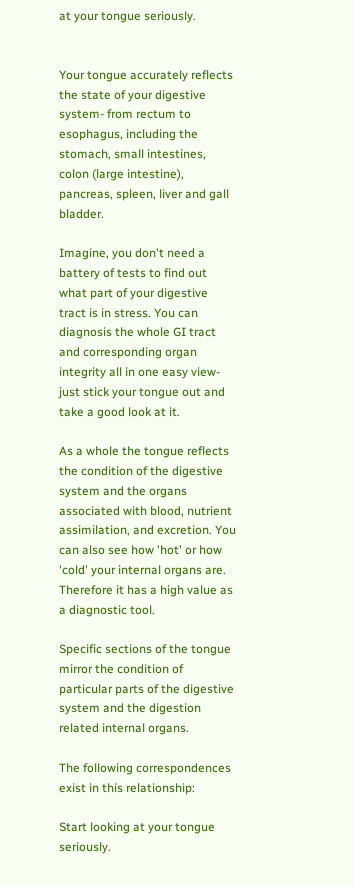at your tongue seriously.


Your tongue accurately reflects the state of your digestive system- from rectum to esophagus, including the stomach, small intestines, colon (large intestine), pancreas, spleen, liver and gall bladder.

Imagine, you don't need a battery of tests to find out what part of your digestive tract is in stress. You can diagnosis the whole GI tract and corresponding organ integrity all in one easy view- just stick your tongue out and take a good look at it.

As a whole the tongue reflects the condition of the digestive system and the organs associated with blood, nutrient assimilation, and excretion. You can also see how 'hot' or how 'cold' your internal organs are. Therefore it has a high value as a diagnostic tool.

Specific sections of the tongue mirror the condition of particular parts of the digestive system and the digestion related internal organs.

The following correspondences exist in this relationship:

Start looking at your tongue seriously.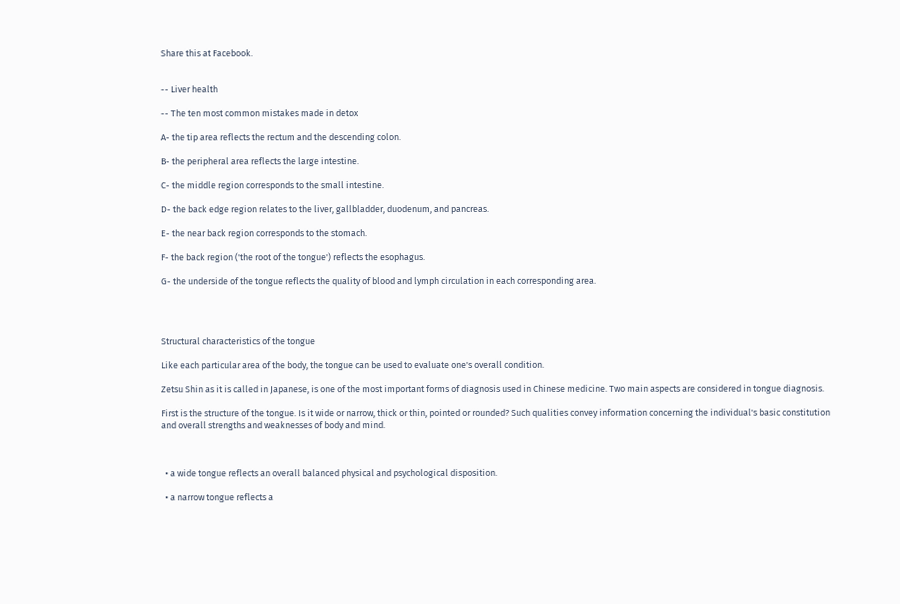Share this at Facebook.


-- Liver health

-- The ten most common mistakes made in detox

A- the tip area reflects the rectum and the descending colon.

B- the peripheral area reflects the large intestine.

C- the middle region corresponds to the small intestine.

D- the back edge region relates to the liver, gallbladder, duodenum, and pancreas.

E- the near back region corresponds to the stomach.

F- the back region ('the root of the tongue') reflects the esophagus.

G- the underside of the tongue reflects the quality of blood and lymph circulation in each corresponding area.




Structural characteristics of the tongue

Like each particular area of the body, the tongue can be used to evaluate one's overall condition.

Zetsu Shin as it is called in Japanese, is one of the most important forms of diagnosis used in Chinese medicine. Two main aspects are considered in tongue diagnosis.

First is the structure of the tongue. Is it wide or narrow, thick or thin, pointed or rounded? Such qualities convey information concerning the individual's basic constitution and overall strengths and weaknesses of body and mind.



  • a wide tongue reflects an overall balanced physical and psychological disposition.

  • a narrow tongue reflects a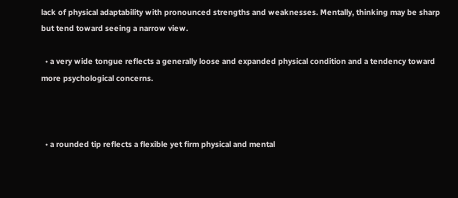lack of physical adaptability with pronounced strengths and weaknesses. Mentally, thinking may be sharp but tend toward seeing a narrow view.

  • a very wide tongue reflects a generally loose and expanded physical condition and a tendency toward more psychological concerns.



  • a rounded tip reflects a flexible yet firm physical and mental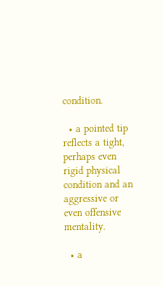condition.

  • a pointed tip reflects a tight, perhaps even rigid physical condition and an aggressive or even offensive mentality.

  • a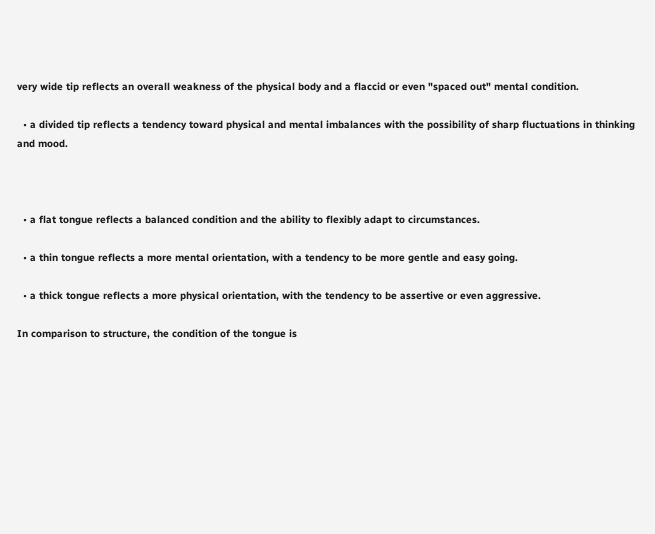very wide tip reflects an overall weakness of the physical body and a flaccid or even "spaced out" mental condition.

  • a divided tip reflects a tendency toward physical and mental imbalances with the possibility of sharp fluctuations in thinking and mood.



  • a flat tongue reflects a balanced condition and the ability to flexibly adapt to circumstances.

  • a thin tongue reflects a more mental orientation, with a tendency to be more gentle and easy going.

  • a thick tongue reflects a more physical orientation, with the tendency to be assertive or even aggressive.

In comparison to structure, the condition of the tongue is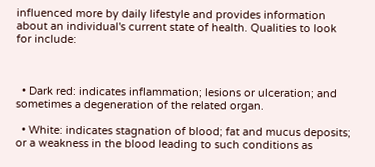influenced more by daily lifestyle and provides information about an individual's current state of health. Qualities to look for include:



  • Dark red: indicates inflammation; lesions or ulceration; and sometimes a degeneration of the related organ.

  • White: indicates stagnation of blood; fat and mucus deposits; or a weakness in the blood leading to such conditions as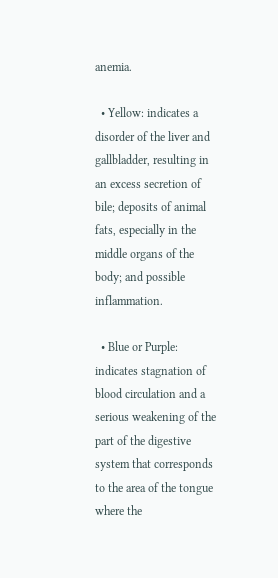anemia.

  • Yellow: indicates a disorder of the liver and gallbladder, resulting in an excess secretion of bile; deposits of animal fats, especially in the middle organs of the body; and possible inflammation.

  • Blue or Purple: indicates stagnation of blood circulation and a serious weakening of the part of the digestive system that corresponds to the area of the tongue where the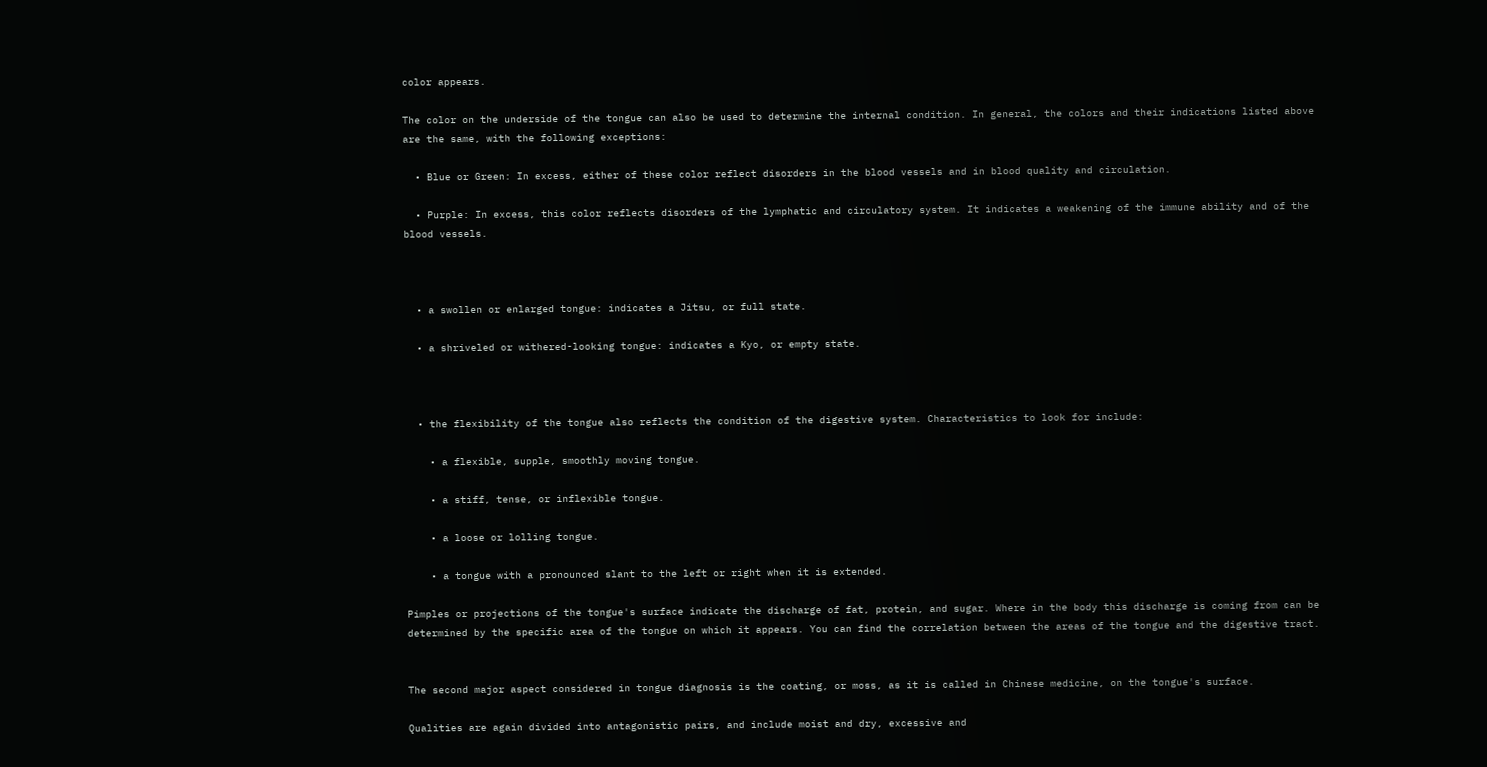color appears.

The color on the underside of the tongue can also be used to determine the internal condition. In general, the colors and their indications listed above are the same, with the following exceptions:

  • Blue or Green: In excess, either of these color reflect disorders in the blood vessels and in blood quality and circulation.

  • Purple: In excess, this color reflects disorders of the lymphatic and circulatory system. It indicates a weakening of the immune ability and of the blood vessels.



  • a swollen or enlarged tongue: indicates a Jitsu, or full state.

  • a shriveled or withered-looking tongue: indicates a Kyo, or empty state.



  • the flexibility of the tongue also reflects the condition of the digestive system. Characteristics to look for include:

    • a flexible, supple, smoothly moving tongue.

    • a stiff, tense, or inflexible tongue.

    • a loose or lolling tongue.

    • a tongue with a pronounced slant to the left or right when it is extended.

Pimples or projections of the tongue's surface indicate the discharge of fat, protein, and sugar. Where in the body this discharge is coming from can be determined by the specific area of the tongue on which it appears. You can find the correlation between the areas of the tongue and the digestive tract.


The second major aspect considered in tongue diagnosis is the coating, or moss, as it is called in Chinese medicine, on the tongue's surface.

Qualities are again divided into antagonistic pairs, and include moist and dry, excessive and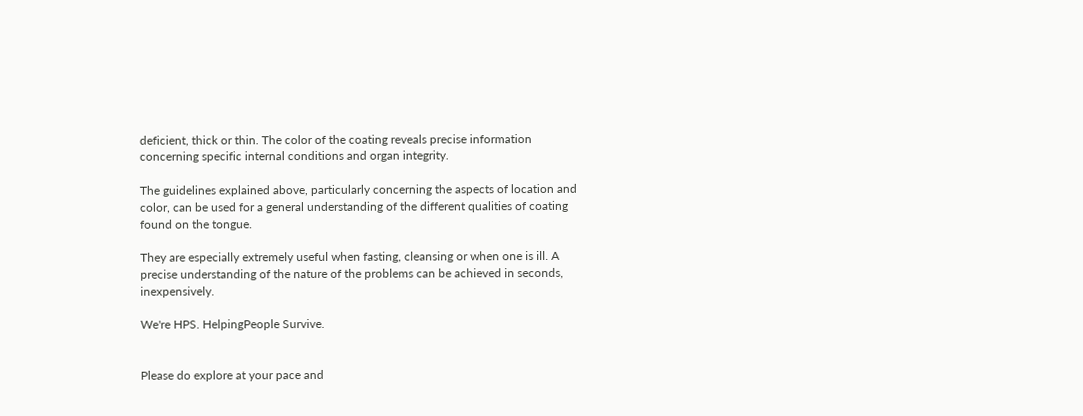deficient, thick or thin. The color of the coating reveals precise information concerning specific internal conditions and organ integrity.

The guidelines explained above, particularly concerning the aspects of location and color, can be used for a general understanding of the different qualities of coating found on the tongue.

They are especially extremely useful when fasting, cleansing or when one is ill. A precise understanding of the nature of the problems can be achieved in seconds, inexpensively.

We're HPS. HelpingPeople Survive.


Please do explore at your pace and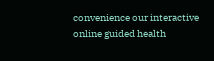convenience our interactive online guided health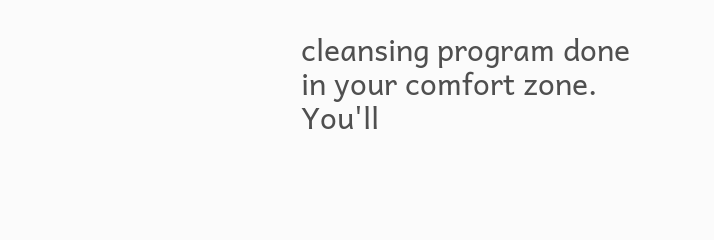cleansing program done in your comfort zone. You'll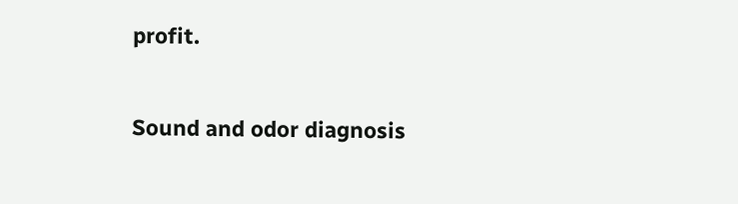profit.


Sound and odor diagnosis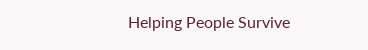Helping People Survive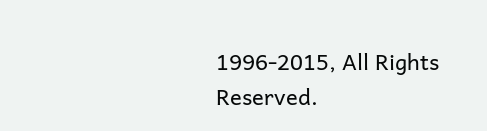1996-2015, All Rights Reserved.